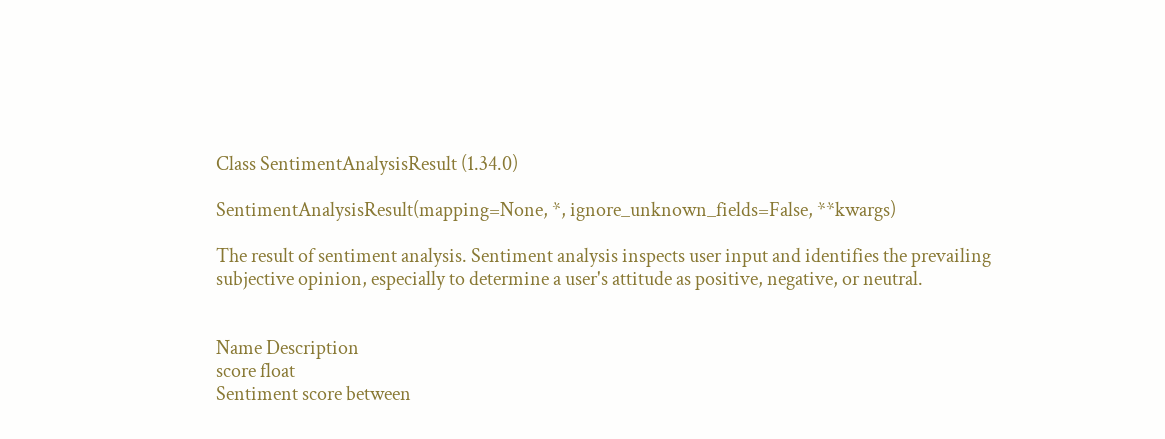Class SentimentAnalysisResult (1.34.0)

SentimentAnalysisResult(mapping=None, *, ignore_unknown_fields=False, **kwargs)

The result of sentiment analysis. Sentiment analysis inspects user input and identifies the prevailing subjective opinion, especially to determine a user's attitude as positive, negative, or neutral.


Name Description
score float
Sentiment score between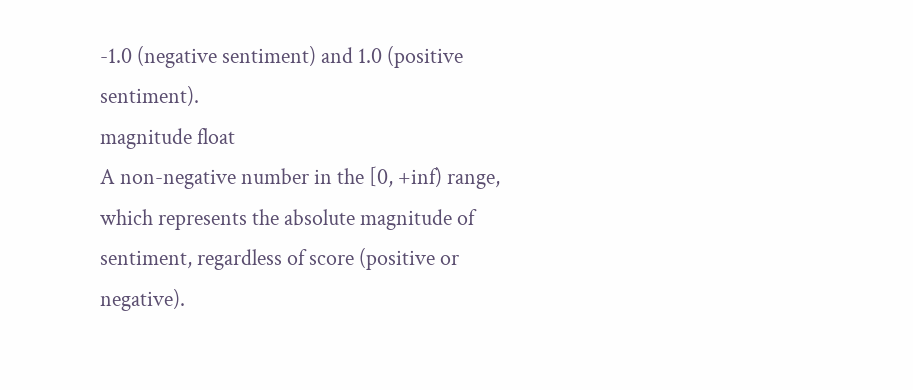-1.0 (negative sentiment) and 1.0 (positive sentiment).
magnitude float
A non-negative number in the [0, +inf) range, which represents the absolute magnitude of sentiment, regardless of score (positive or negative).